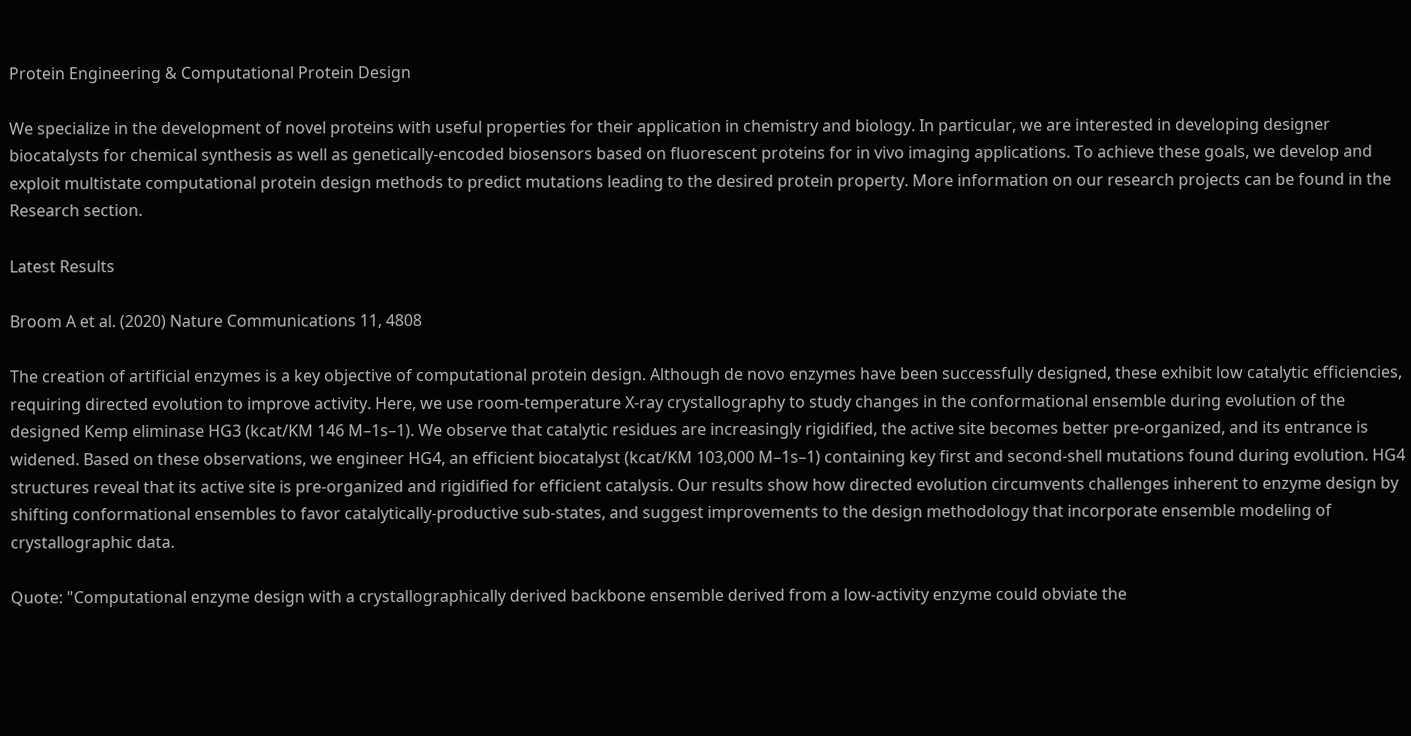Protein Engineering & Computational Protein Design

We specialize in the development of novel proteins with useful properties for their application in chemistry and biology. In particular, we are interested in developing designer biocatalysts for chemical synthesis as well as genetically-encoded biosensors based on fluorescent proteins for in vivo imaging applications. To achieve these goals, we develop and exploit multistate computational protein design methods to predict mutations leading to the desired protein property. More information on our research projects can be found in the Research section.

Latest Results

Broom A et al. (2020) Nature Communications 11, 4808

The creation of artificial enzymes is a key objective of computational protein design. Although de novo enzymes have been successfully designed, these exhibit low catalytic efficiencies, requiring directed evolution to improve activity. Here, we use room-temperature X-ray crystallography to study changes in the conformational ensemble during evolution of the designed Kemp eliminase HG3 (kcat/KM 146 M–1s–1). We observe that catalytic residues are increasingly rigidified, the active site becomes better pre-organized, and its entrance is widened. Based on these observations, we engineer HG4, an efficient biocatalyst (kcat/KM 103,000 M–1s–1) containing key first and second-shell mutations found during evolution. HG4 structures reveal that its active site is pre-organized and rigidified for efficient catalysis. Our results show how directed evolution circumvents challenges inherent to enzyme design by shifting conformational ensembles to favor catalytically-productive sub-states, and suggest improvements to the design methodology that incorporate ensemble modeling of crystallographic data.

Quote: "Computational enzyme design with a crystallographically derived backbone ensemble derived from a low-activity enzyme could obviate the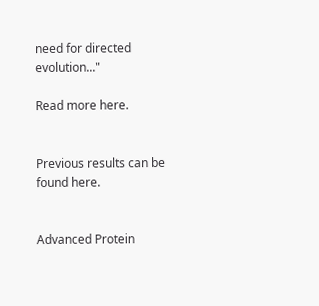need for directed evolution..."

Read more here.


Previous results can be found here.


Advanced Protein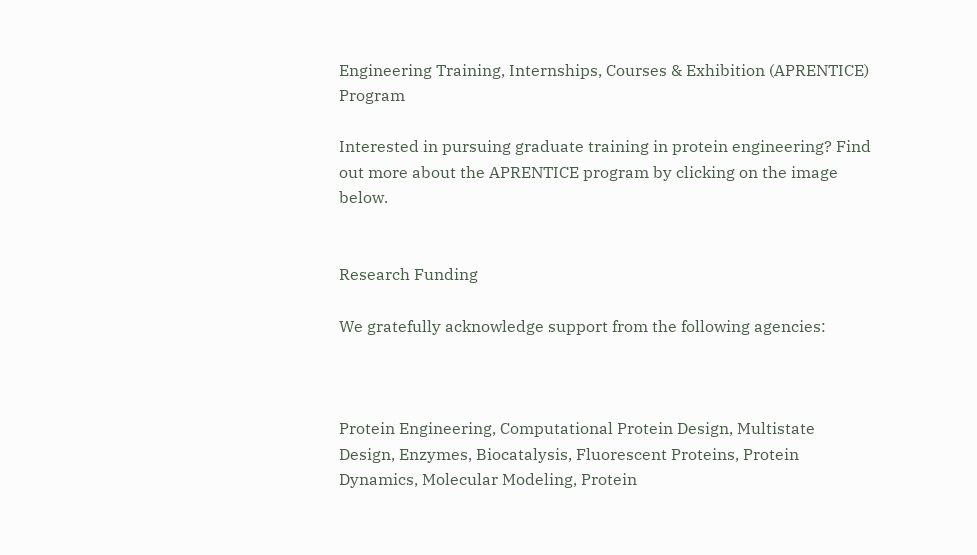Engineering Training, Internships, Courses & Exhibition (APRENTICE) Program

Interested in pursuing graduate training in protein engineering? Find out more about the APRENTICE program by clicking on the image below.


Research Funding

We gratefully acknowledge support from the following agencies:



Protein Engineering, Computational Protein Design, Multistate Design, Enzymes, Biocatalysis, Fluorescent Proteins, Protein Dynamics, Molecular Modeling, Protein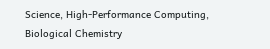Science, High-Performance Computing, Biological Chemistry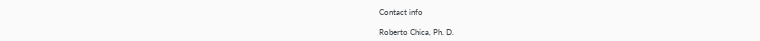Contact info

Roberto Chica, Ph. D.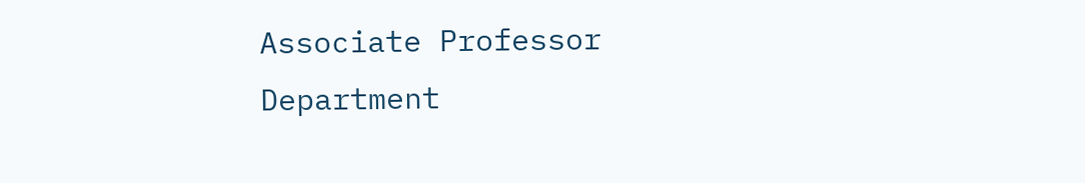Associate Professor
Department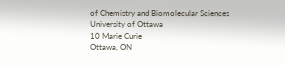of Chemistry and Biomolecular Sciences
University of Ottawa
10 Marie Curie
Ottawa, ON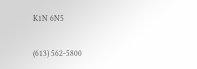K1N 6N5

(613) 562-5800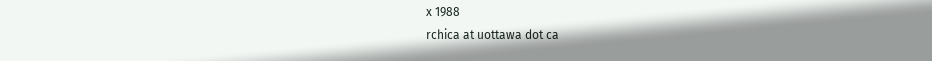x 1988
rchica at uottawa dot ca